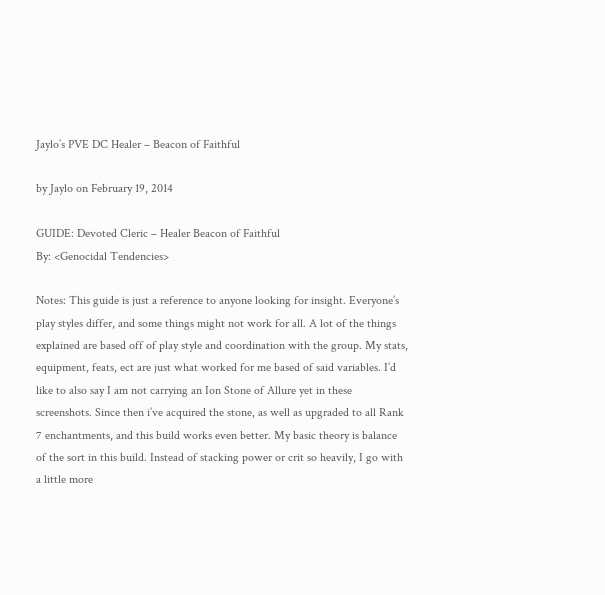Jaylo’s PVE DC Healer – Beacon of Faithful

by Jaylo on February 19, 2014

GUIDE: Devoted Cleric – Healer Beacon of Faithful
By: <Genocidal Tendencies>

Notes: This guide is just a reference to anyone looking for insight. Everyone’s play styles differ, and some things might not work for all. A lot of the things explained are based off of play style and coordination with the group. My stats, equipment, feats, ect are just what worked for me based of said variables. I’d like to also say I am not carrying an Ion Stone of Allure yet in these screenshots. Since then i’ve acquired the stone, as well as upgraded to all Rank 7 enchantments, and this build works even better. My basic theory is balance of the sort in this build. Instead of stacking power or crit so heavily, I go with a little more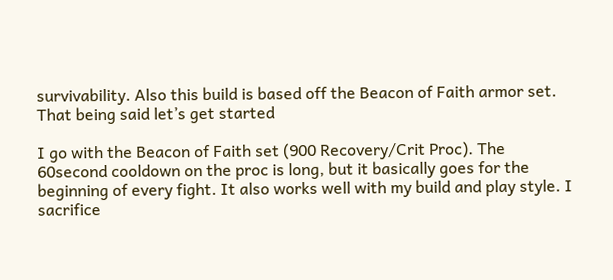survivability. Also this build is based off the Beacon of Faith armor set. That being said let’s get started

I go with the Beacon of Faith set (900 Recovery/Crit Proc). The 60second cooldown on the proc is long, but it basically goes for the beginning of every fight. It also works well with my build and play style. I sacrifice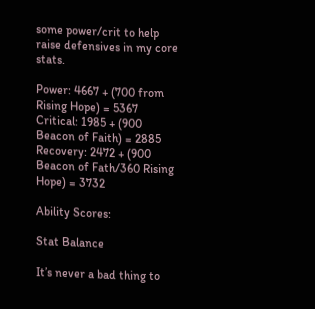some power/crit to help raise defensives in my core stats.

Power: 4667 + (700 from Rising Hope) = 5367
Critical: 1985 + (900 Beacon of Faith) = 2885
Recovery: 2472 + (900 Beacon of Fath/360 Rising Hope) = 3732

Ability Scores:

Stat Balance

It’s never a bad thing to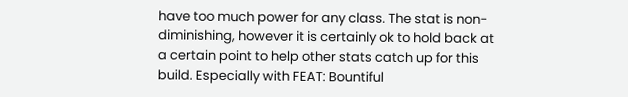have too much power for any class. The stat is non-diminishing, however it is certainly ok to hold back at a certain point to help other stats catch up for this build. Especially with FEAT: Bountiful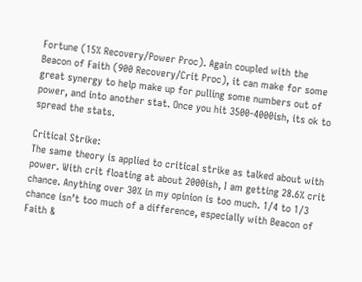Fortune (15% Recovery/Power Proc). Again coupled with the Beacon of Faith (900 Recovery/Crit Proc), it can make for some great synergy to help make up for pulling some numbers out of power, and into another stat. Once you hit 3500-4000ish, its ok to spread the stats.

Critical Strike:
The same theory is applied to critical strike as talked about with power. With crit floating at about 2000ish, I am getting 28.6% crit chance. Anything over 30% in my opinion is too much. 1/4 to 1/3 chance isn’t too much of a difference, especially with Beacon of Faith &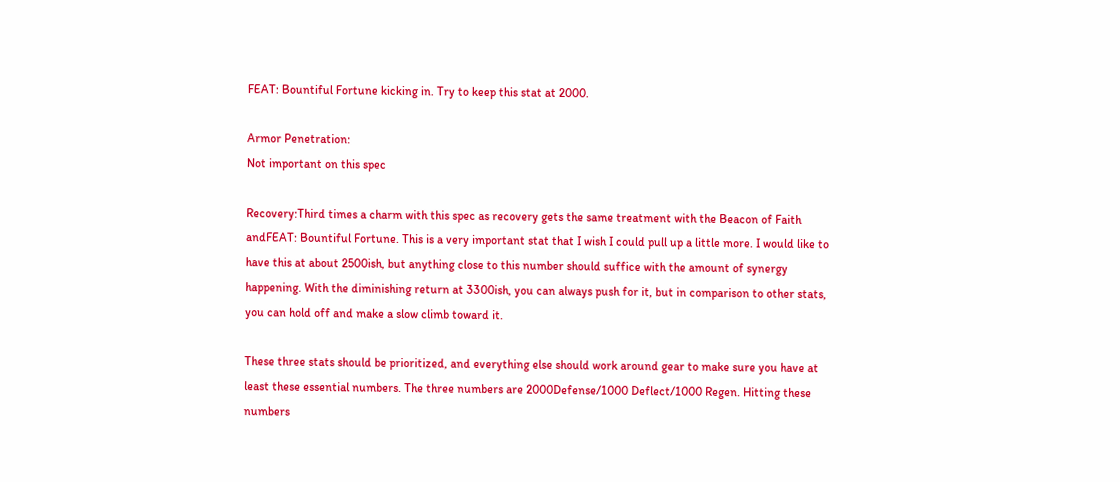FEAT: Bountiful Fortune kicking in. Try to keep this stat at 2000.

Armor Penetration:
Not important on this spec

Recovery:Third times a charm with this spec as recovery gets the same treatment with the Beacon of Faith andFEAT: Bountiful Fortune. This is a very important stat that I wish I could pull up a little more. I would like to have this at about 2500ish, but anything close to this number should suffice with the amount of synergy happening. With the diminishing return at 3300ish, you can always push for it, but in comparison to other stats, you can hold off and make a slow climb toward it.

These three stats should be prioritized, and everything else should work around gear to make sure you have at least these essential numbers. The three numbers are 2000Defense/1000 Deflect/1000 Regen. Hitting these numbers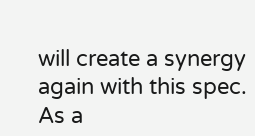will create a synergy again with this spec. As a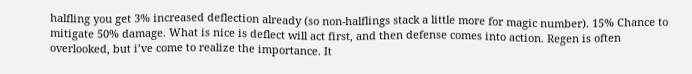halfling you get 3% increased deflection already (so non-halflings stack a little more for magic number). 15% Chance to mitigate 50% damage. What is nice is deflect will act first, and then defense comes into action. Regen is often overlooked, but i’ve come to realize the importance. It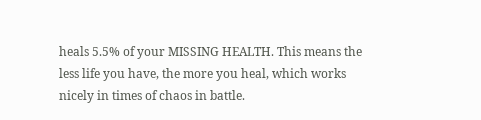heals 5.5% of your MISSING HEALTH. This means the less life you have, the more you heal, which works nicely in times of chaos in battle.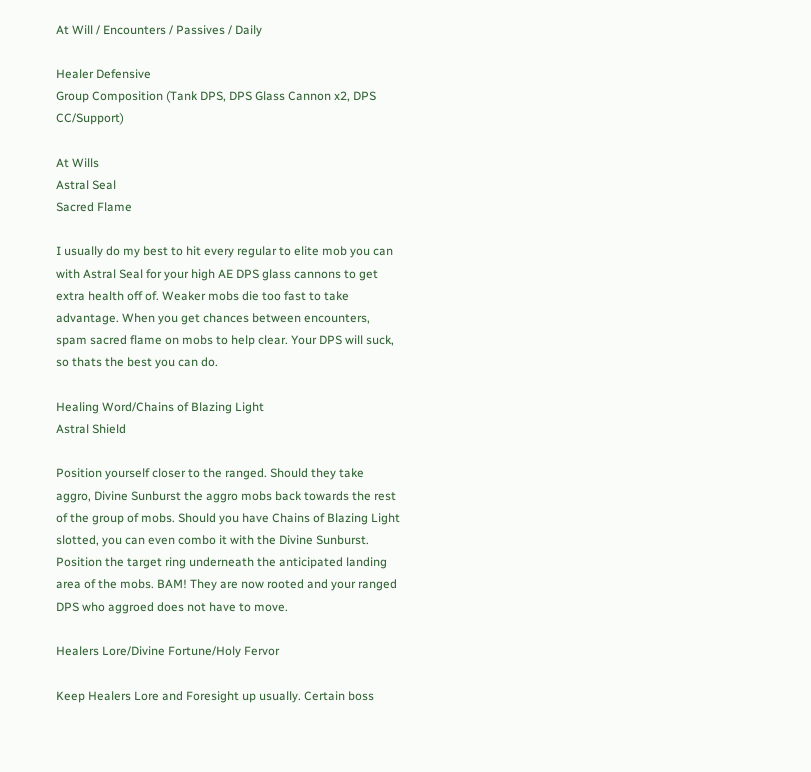At Will / Encounters / Passives / Daily

Healer Defensive
Group Composition (Tank DPS, DPS Glass Cannon x2, DPS CC/Support)

At Wills
Astral Seal
Sacred Flame

I usually do my best to hit every regular to elite mob you can with Astral Seal for your high AE DPS glass cannons to get extra health off of. Weaker mobs die too fast to take advantage. When you get chances between encounters, spam sacred flame on mobs to help clear. Your DPS will suck, so thats the best you can do.

Healing Word/Chains of Blazing Light
Astral Shield

Position yourself closer to the ranged. Should they take aggro, Divine Sunburst the aggro mobs back towards the rest of the group of mobs. Should you have Chains of Blazing Light slotted, you can even combo it with the Divine Sunburst. Position the target ring underneath the anticipated landing area of the mobs. BAM! They are now rooted and your ranged DPS who aggroed does not have to move.

Healers Lore/Divine Fortune/Holy Fervor

Keep Healers Lore and Foresight up usually. Certain boss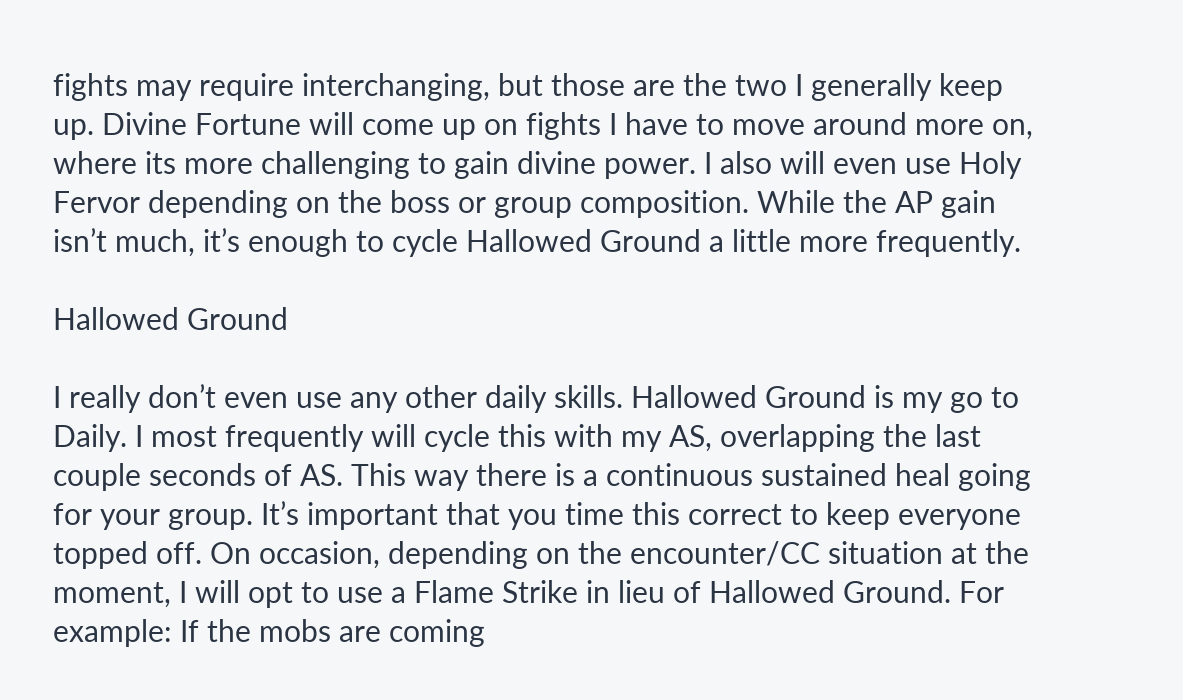fights may require interchanging, but those are the two I generally keep up. Divine Fortune will come up on fights I have to move around more on, where its more challenging to gain divine power. I also will even use Holy Fervor depending on the boss or group composition. While the AP gain isn’t much, it’s enough to cycle Hallowed Ground a little more frequently.

Hallowed Ground

I really don’t even use any other daily skills. Hallowed Ground is my go to Daily. I most frequently will cycle this with my AS, overlapping the last couple seconds of AS. This way there is a continuous sustained heal going for your group. It’s important that you time this correct to keep everyone topped off. On occasion, depending on the encounter/CC situation at the moment, I will opt to use a Flame Strike in lieu of Hallowed Ground. For example: If the mobs are coming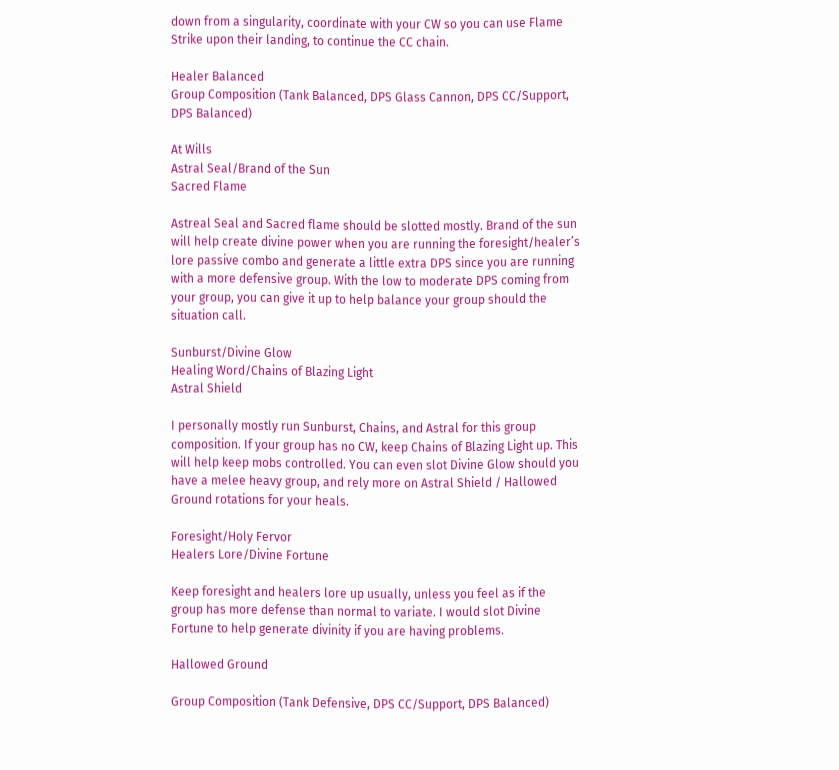down from a singularity, coordinate with your CW so you can use Flame Strike upon their landing, to continue the CC chain.

Healer Balanced
Group Composition (Tank Balanced, DPS Glass Cannon, DPS CC/Support, DPS Balanced)

At Wills
Astral Seal/Brand of the Sun
Sacred Flame

Astreal Seal and Sacred flame should be slotted mostly. Brand of the sun will help create divine power when you are running the foresight/healer’s lore passive combo and generate a little extra DPS since you are running with a more defensive group. With the low to moderate DPS coming from your group, you can give it up to help balance your group should the situation call.

Sunburst/Divine Glow
Healing Word/Chains of Blazing Light
Astral Shield

I personally mostly run Sunburst, Chains, and Astral for this group composition. If your group has no CW, keep Chains of Blazing Light up. This will help keep mobs controlled. You can even slot Divine Glow should you have a melee heavy group, and rely more on Astral Shield / Hallowed Ground rotations for your heals.

Foresight/Holy Fervor
Healers Lore/Divine Fortune

Keep foresight and healers lore up usually, unless you feel as if the group has more defense than normal to variate. I would slot Divine Fortune to help generate divinity if you are having problems.

Hallowed Ground

Group Composition (Tank Defensive, DPS CC/Support, DPS Balanced)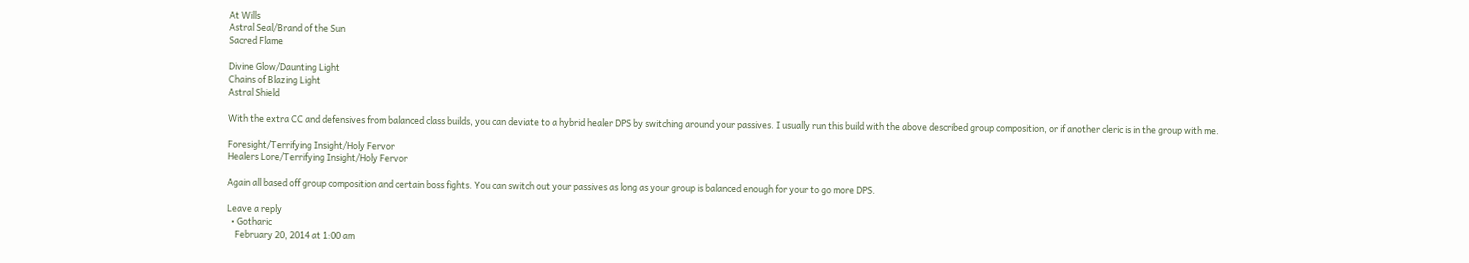At Wills
Astral Seal/Brand of the Sun
Sacred Flame

Divine Glow/Daunting Light
Chains of Blazing Light
Astral Shield

With the extra CC and defensives from balanced class builds, you can deviate to a hybrid healer DPS by switching around your passives. I usually run this build with the above described group composition, or if another cleric is in the group with me.

Foresight/Terrifying Insight/Holy Fervor
Healers Lore/Terrifying Insight/Holy Fervor

Again all based off group composition and certain boss fights. You can switch out your passives as long as your group is balanced enough for your to go more DPS.

Leave a reply
  • Gotharic
    February 20, 2014 at 1:00 am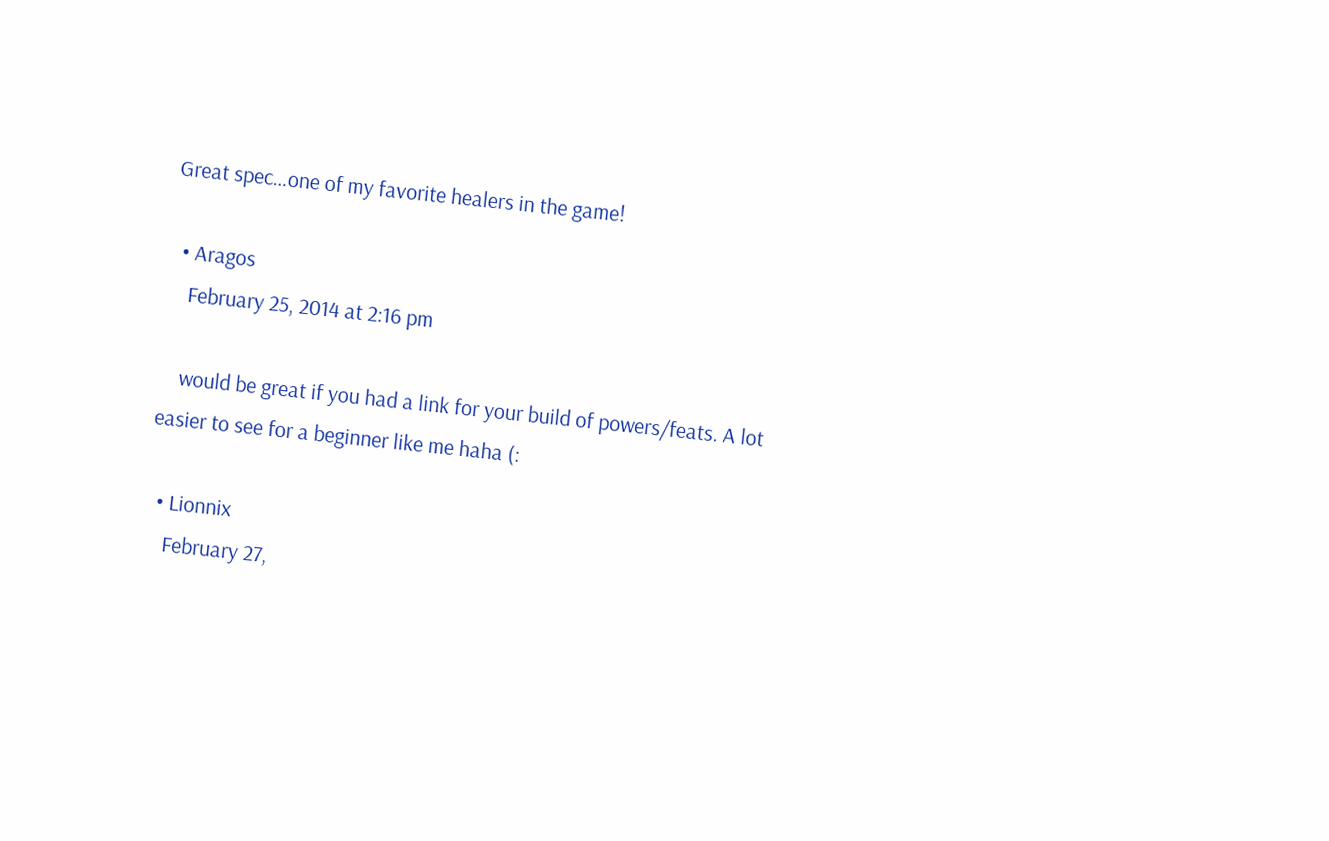Great spec…one of my favorite healers in the game!

  • Aragos
    February 25, 2014 at 2:16 pm

    would be great if you had a link for your build of powers/feats. A lot easier to see for a beginner like me haha (:

  • Lionnix
    February 27,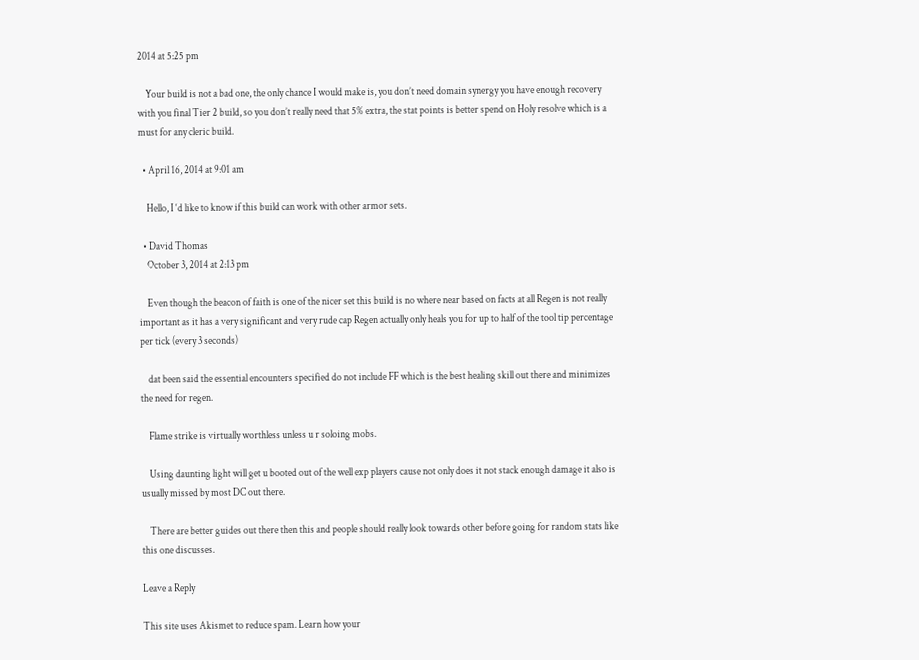2014 at 5:25 pm

    Your build is not a bad one, the only chance I would make is, you don’t need domain synergy you have enough recovery with you final Tier 2 build, so you don’t really need that 5% extra, the stat points is better spend on Holy resolve which is a must for any cleric build.

  • April 16, 2014 at 9:01 am

    Hello, I ‘d like to know if this build can work with other armor sets.

  • David Thomas
    October 3, 2014 at 2:13 pm

    Even though the beacon of faith is one of the nicer set this build is no where near based on facts at all Regen is not really important as it has a very significant and very rude cap Regen actually only heals you for up to half of the tool tip percentage per tick (every 3 seconds)

    dat been said the essential encounters specified do not include FF which is the best healing skill out there and minimizes the need for regen.

    Flame strike is virtually worthless unless u r soloing mobs.

    Using daunting light will get u booted out of the well exp players cause not only does it not stack enough damage it also is usually missed by most DC out there.

    There are better guides out there then this and people should really look towards other before going for random stats like this one discusses.

Leave a Reply

This site uses Akismet to reduce spam. Learn how your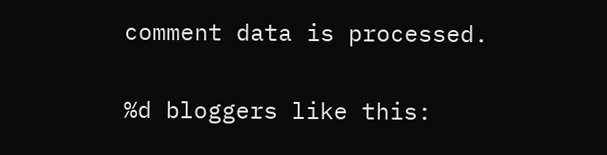comment data is processed.

%d bloggers like this: